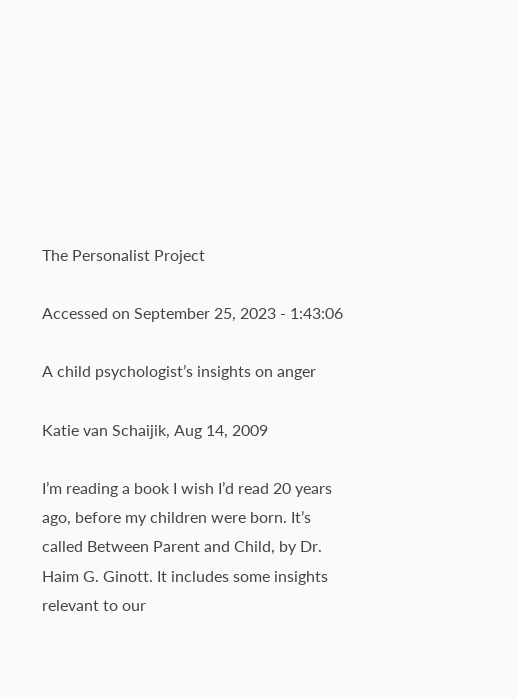The Personalist Project

Accessed on September 25, 2023 - 1:43:06

A child psychologist’s insights on anger

Katie van Schaijik, Aug 14, 2009

I’m reading a book I wish I’d read 20 years ago, before my children were born. It’s called Between Parent and Child, by Dr. Haim G. Ginott. It includes some insights relevant to our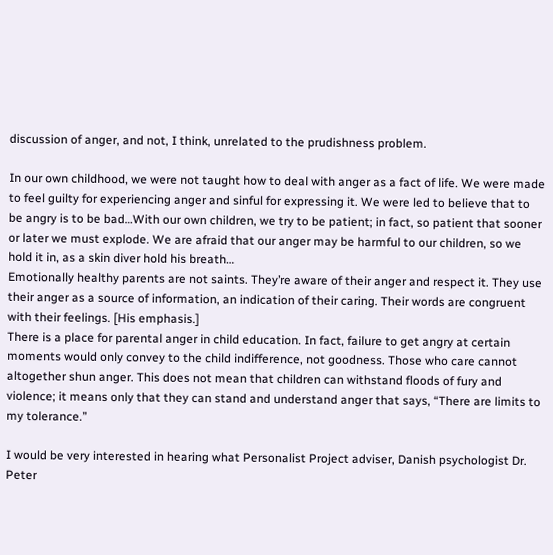discussion of anger, and not, I think, unrelated to the prudishness problem.

In our own childhood, we were not taught how to deal with anger as a fact of life. We were made to feel guilty for experiencing anger and sinful for expressing it. We were led to believe that to be angry is to be bad…With our own children, we try to be patient; in fact, so patient that sooner or later we must explode. We are afraid that our anger may be harmful to our children, so we hold it in, as a skin diver hold his breath…
Emotionally healthy parents are not saints. They’re aware of their anger and respect it. They use their anger as a source of information, an indication of their caring. Their words are congruent with their feelings. [His emphasis.]
There is a place for parental anger in child education. In fact, failure to get angry at certain moments would only convey to the child indifference, not goodness. Those who care cannot altogether shun anger. This does not mean that children can withstand floods of fury and violence; it means only that they can stand and understand anger that says, “There are limits to my tolerance.”

I would be very interested in hearing what Personalist Project adviser, Danish psychologist Dr. Peter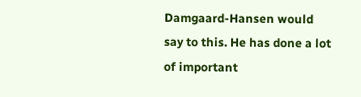Damgaard-Hansen would say to this. He has done a lot of important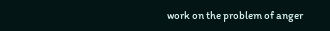work on the problem of anger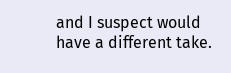and I suspect would have a different take.